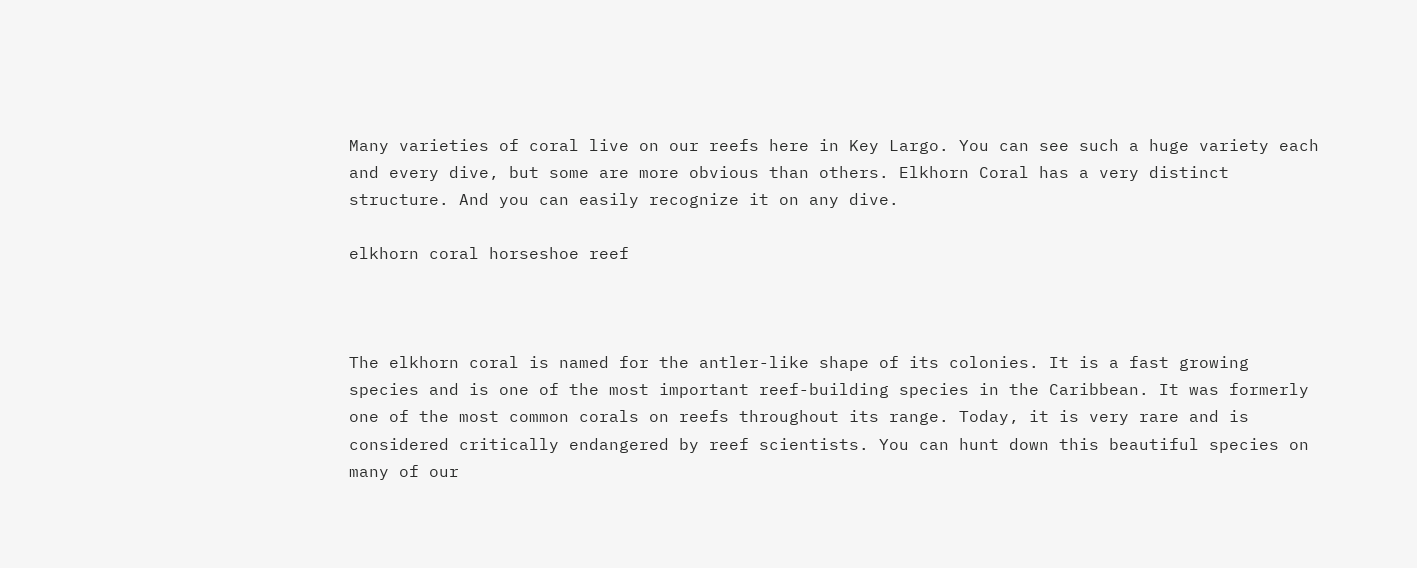Many varieties of coral live on our reefs here in Key Largo. You can see such a huge variety each and every dive, but some are more obvious than others. Elkhorn Coral has a very distinct structure. And you can easily recognize it on any dive.

elkhorn coral horseshoe reef



The elkhorn coral is named for the antler-like shape of its colonies. It is a fast growing species and is one of the most important reef-building species in the Caribbean. It was formerly one of the most common corals on reefs throughout its range. Today, it is very rare and is considered critically endangered by reef scientists. You can hunt down this beautiful species on many of our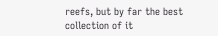reefs, but by far the best collection of it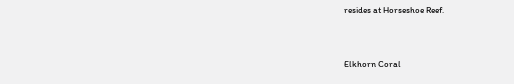resides at Horseshoe Reef.


Elkhorn Coral